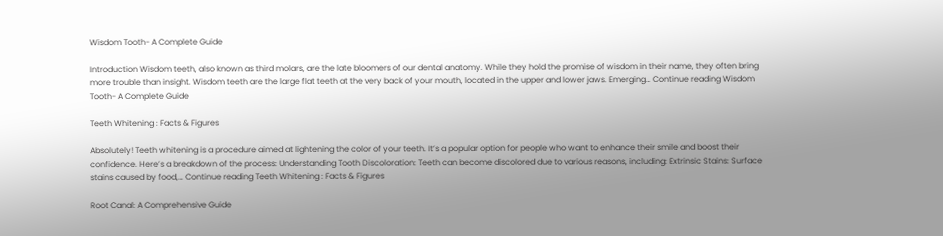Wisdom Tooth- A Complete Guide

Introduction Wisdom teeth, also known as third molars, are the late bloomers of our dental anatomy. While they hold the promise of wisdom in their name, they often bring more trouble than insight. Wisdom teeth are the large flat teeth at the very back of your mouth, located in the upper and lower jaws. Emerging… Continue reading Wisdom Tooth- A Complete Guide

Teeth Whitening : Facts & Figures

Absolutely! Teeth whitening is a procedure aimed at lightening the color of your teeth. It’s a popular option for people who want to enhance their smile and boost their confidence. Here’s a breakdown of the process: Understanding Tooth Discoloration: Teeth can become discolored due to various reasons, including: Extrinsic Stains: Surface stains caused by food,… Continue reading Teeth Whitening : Facts & Figures

Root Canal: A Comprehensive Guide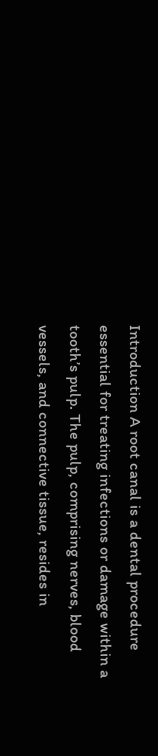Introduction A root canal is a dental procedure essential for treating infections or damage within a tooth’s pulp. The pulp, comprising nerves, blood vessels, and connective tissue, resides in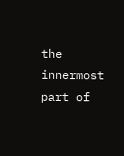the innermost part of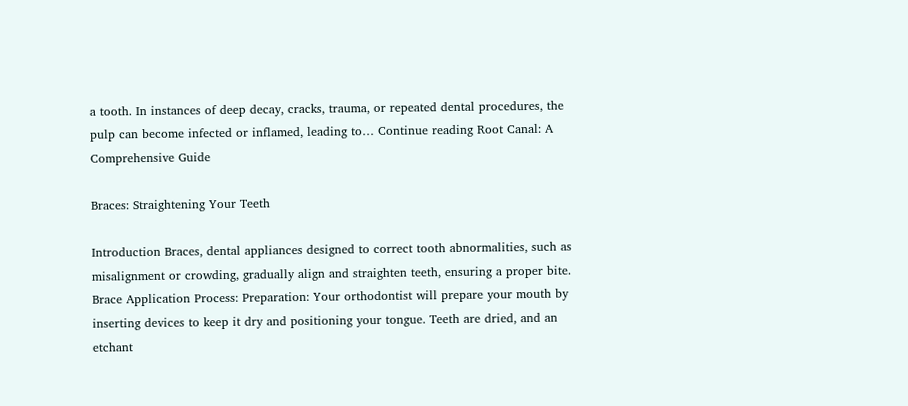a tooth. In instances of deep decay, cracks, trauma, or repeated dental procedures, the pulp can become infected or inflamed, leading to… Continue reading Root Canal: A Comprehensive Guide

Braces: Straightening Your Teeth

Introduction Braces, dental appliances designed to correct tooth abnormalities, such as misalignment or crowding, gradually align and straighten teeth, ensuring a proper bite. Brace Application Process: Preparation: Your orthodontist will prepare your mouth by inserting devices to keep it dry and positioning your tongue. Teeth are dried, and an etchant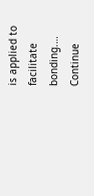is applied to facilitate bonding.… Continue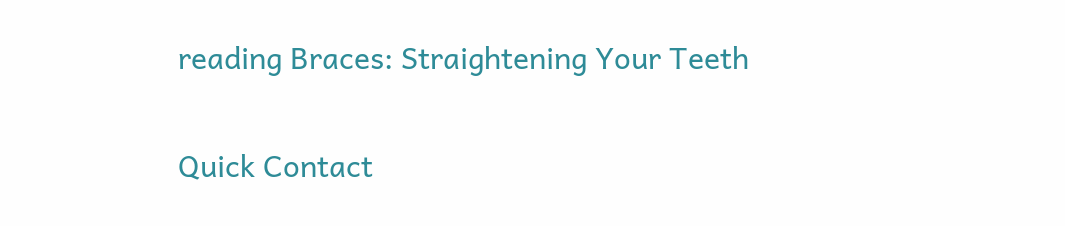reading Braces: Straightening Your Teeth

Quick Contact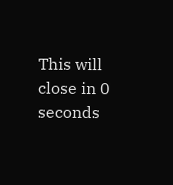This will close in 0 seconds